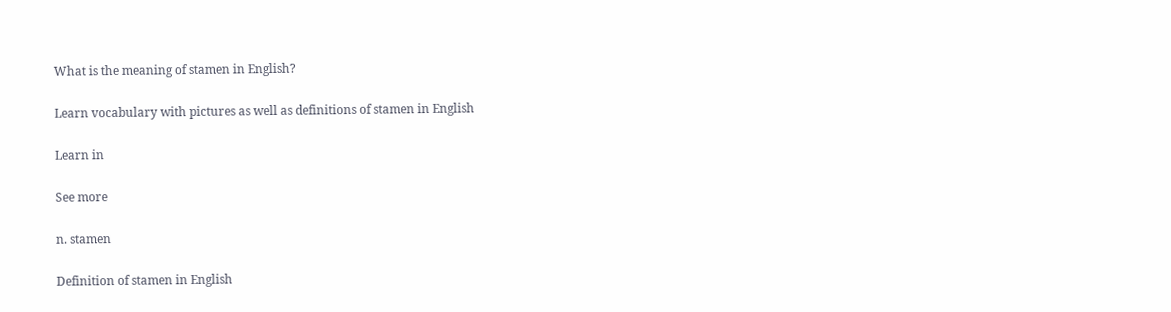What is the meaning of stamen in English?

Learn vocabulary with pictures as well as definitions of stamen in English

Learn in

See more

n. stamen

Definition of stamen in English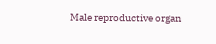Male reproductive organ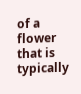of a flower that is typically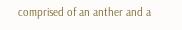comprised of an anther and a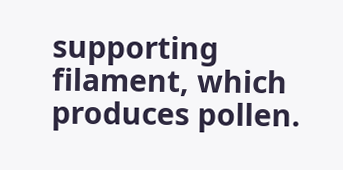supporting filament, which produces pollen.